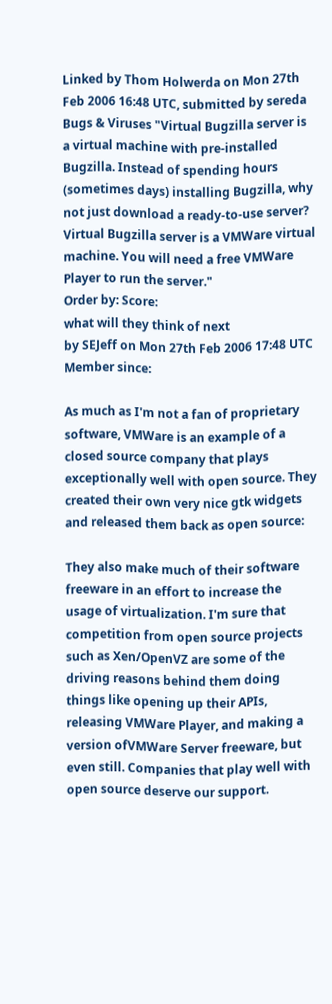Linked by Thom Holwerda on Mon 27th Feb 2006 16:48 UTC, submitted by sereda
Bugs & Viruses "Virtual Bugzilla server is a virtual machine with pre-installed Bugzilla. Instead of spending hours (sometimes days) installing Bugzilla, why not just download a ready-to-use server? Virtual Bugzilla server is a VMWare virtual machine. You will need a free VMWare Player to run the server."
Order by: Score:
what will they think of next
by SEJeff on Mon 27th Feb 2006 17:48 UTC
Member since:

As much as I'm not a fan of proprietary software, VMWare is an example of a closed source company that plays exceptionally well with open source. They created their own very nice gtk widgets and released them back as open source:

They also make much of their software freeware in an effort to increase the usage of virtualization. I'm sure that competition from open source projects such as Xen/OpenVZ are some of the driving reasons behind them doing things like opening up their APIs, releasing VMWare Player, and making a version ofVMWare Server freeware, but even still. Companies that play well with open source deserve our support.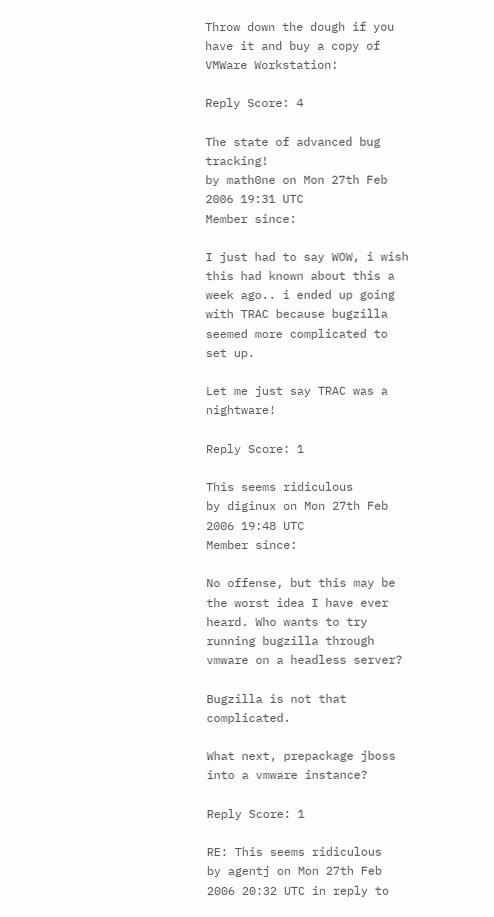Throw down the dough if you have it and buy a copy of VMWare Workstation:

Reply Score: 4

The state of advanced bug tracking!
by math0ne on Mon 27th Feb 2006 19:31 UTC
Member since:

I just had to say WOW, i wish this had known about this a week ago.. i ended up going with TRAC because bugzilla seemed more complicated to set up.

Let me just say TRAC was a nightware!

Reply Score: 1

This seems ridiculous
by diginux on Mon 27th Feb 2006 19:48 UTC
Member since:

No offense, but this may be the worst idea I have ever heard. Who wants to try running bugzilla through vmware on a headless server?

Bugzilla is not that complicated.

What next, prepackage jboss into a vmware instance?

Reply Score: 1

RE: This seems ridiculous
by agentj on Mon 27th Feb 2006 20:32 UTC in reply to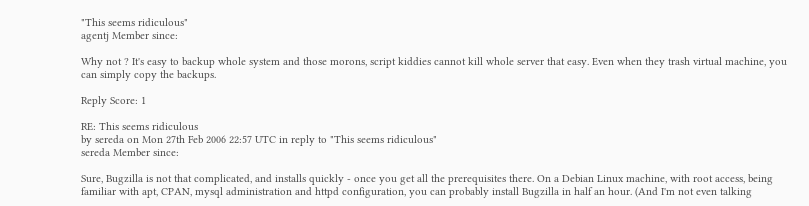"This seems ridiculous"
agentj Member since:

Why not ? It's easy to backup whole system and those morons, script kiddies cannot kill whole server that easy. Even when they trash virtual machine, you can simply copy the backups.

Reply Score: 1

RE: This seems ridiculous
by sereda on Mon 27th Feb 2006 22:57 UTC in reply to "This seems ridiculous"
sereda Member since:

Sure, Bugzilla is not that complicated, and installs quickly - once you get all the prerequisites there. On a Debian Linux machine, with root access, being familiar with apt, CPAN, mysql administration and httpd configuration, you can probably install Bugzilla in half an hour. (And I'm not even talking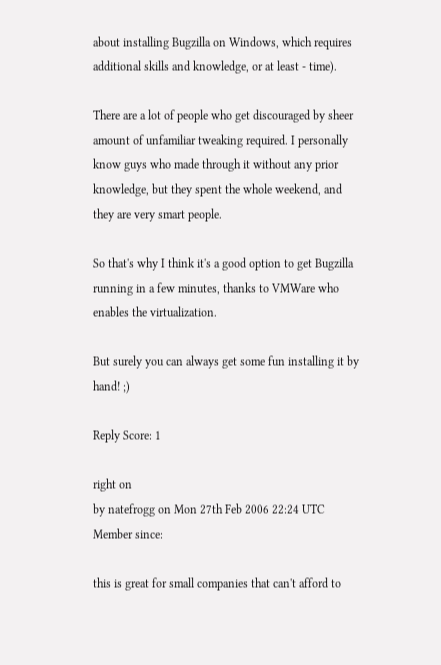about installing Bugzilla on Windows, which requires additional skills and knowledge, or at least - time).

There are a lot of people who get discouraged by sheer amount of unfamiliar tweaking required. I personally know guys who made through it without any prior knowledge, but they spent the whole weekend, and they are very smart people.

So that's why I think it's a good option to get Bugzilla running in a few minutes, thanks to VMWare who enables the virtualization.

But surely you can always get some fun installing it by hand! ;)

Reply Score: 1

right on
by natefrogg on Mon 27th Feb 2006 22:24 UTC
Member since:

this is great for small companies that can't afford to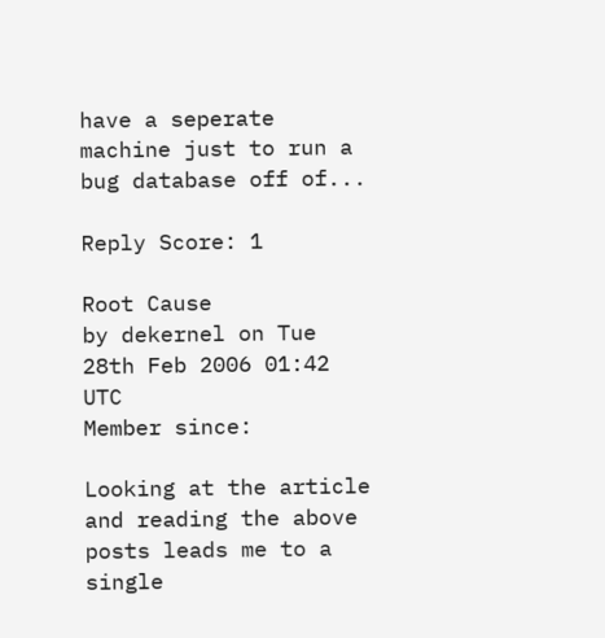have a seperate machine just to run a bug database off of...

Reply Score: 1

Root Cause
by dekernel on Tue 28th Feb 2006 01:42 UTC
Member since:

Looking at the article and reading the above posts leads me to a single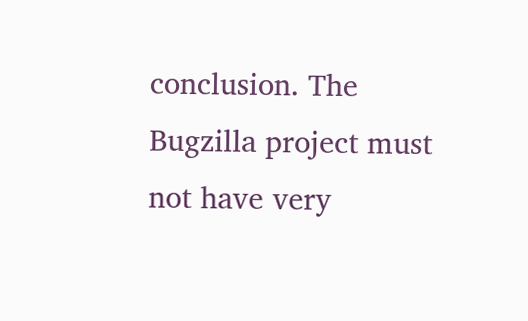conclusion. The Bugzilla project must not have very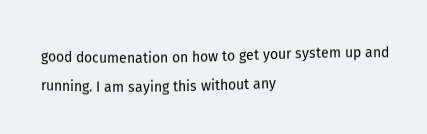good documenation on how to get your system up and running. I am saying this without any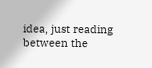idea, just reading between the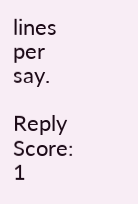lines per say.

Reply Score: 1